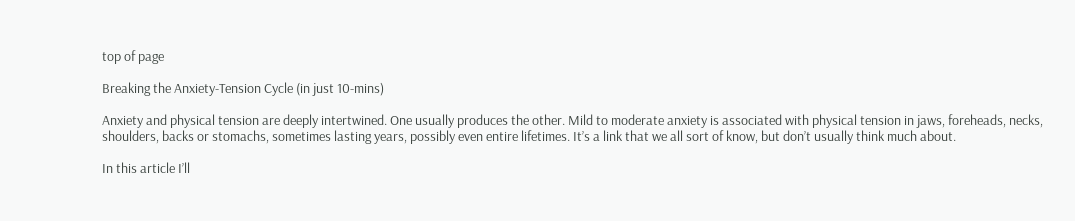top of page

Breaking the Anxiety-Tension Cycle (in just 10-mins)

Anxiety and physical tension are deeply intertwined. One usually produces the other. Mild to moderate anxiety is associated with physical tension in jaws, foreheads, necks, shoulders, backs or stomachs, sometimes lasting years, possibly even entire lifetimes. It’s a link that we all sort of know, but don’t usually think much about.

In this article I’ll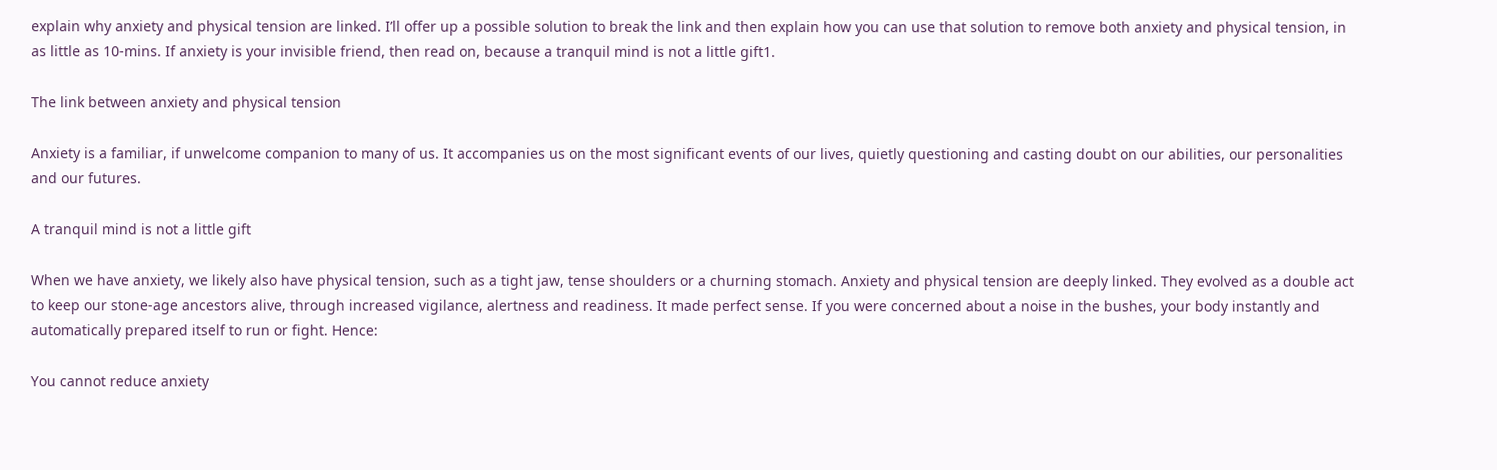explain why anxiety and physical tension are linked. I’ll offer up a possible solution to break the link and then explain how you can use that solution to remove both anxiety and physical tension, in as little as 10-mins. If anxiety is your invisible friend, then read on, because a tranquil mind is not a little gift1.

The link between anxiety and physical tension

Anxiety is a familiar, if unwelcome companion to many of us. It accompanies us on the most significant events of our lives, quietly questioning and casting doubt on our abilities, our personalities and our futures.

A tranquil mind is not a little gift

When we have anxiety, we likely also have physical tension, such as a tight jaw, tense shoulders or a churning stomach. Anxiety and physical tension are deeply linked. They evolved as a double act to keep our stone-age ancestors alive, through increased vigilance, alertness and readiness. It made perfect sense. If you were concerned about a noise in the bushes, your body instantly and automatically prepared itself to run or fight. Hence:

You cannot reduce anxiety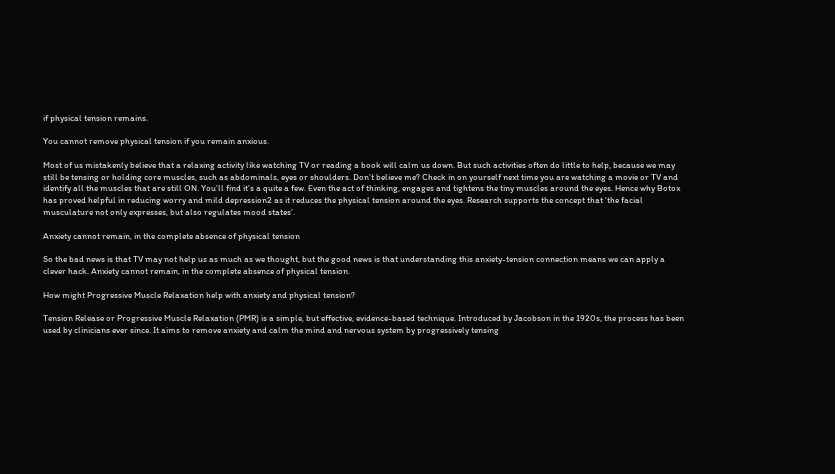if physical tension remains.

You cannot remove physical tension if you remain anxious.

Most of us mistakenly believe that a relaxing activity like watching TV or reading a book will calm us down. But such activities often do little to help, because we may still be tensing or holding core muscles, such as abdominals, eyes or shoulders. Don’t believe me? Check in on yourself next time you are watching a movie or TV and identify all the muscles that are still ON. You’ll find it’s a quite a few. Even the act of thinking, engages and tightens the tiny muscles around the eyes. Hence why Botox has proved helpful in reducing worry and mild depression2 as it reduces the physical tension around the eyes. Research supports the concept that ‘the facial musculature not only expresses, but also regulates mood states’.

Anxiety cannot remain, in the complete absence of physical tension

So the bad news is that TV may not help us as much as we thought, but the good news is that understanding this anxiety-tension connection means we can apply a clever hack. Anxiety cannot remain, in the complete absence of physical tension.

How might Progressive Muscle Relaxation help with anxiety and physical tension?

Tension Release or Progressive Muscle Relaxation (PMR) is a simple, but effective, evidence-based technique. Introduced by Jacobson in the 1920s, the process has been used by clinicians ever since. It aims to remove anxiety and calm the mind and nervous system by progressively tensing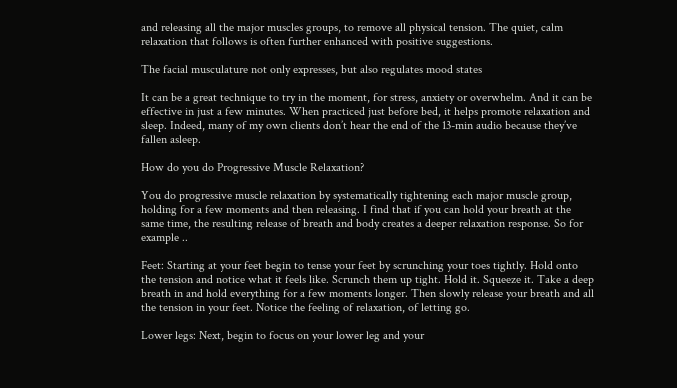and releasing all the major muscles groups, to remove all physical tension. The quiet, calm relaxation that follows is often further enhanced with positive suggestions.

The facial musculature not only expresses, but also regulates mood states

It can be a great technique to try in the moment, for stress, anxiety or overwhelm. And it can be effective in just a few minutes. When practiced just before bed, it helps promote relaxation and sleep. Indeed, many of my own clients don’t hear the end of the 13-min audio because they’ve fallen asleep.

How do you do Progressive Muscle Relaxation?

You do progressive muscle relaxation by systematically tightening each major muscle group, holding for a few moments and then releasing. I find that if you can hold your breath at the same time, the resulting release of breath and body creates a deeper relaxation response. So for example ..

Feet: Starting at your feet begin to tense your feet by scrunching your toes tightly. Hold onto the tension and notice what it feels like. Scrunch them up tight. Hold it. Squeeze it. Take a deep breath in and hold everything for a few moments longer. Then slowly release your breath and all the tension in your feet. Notice the feeling of relaxation, of letting go.

Lower legs: Next, begin to focus on your lower leg and your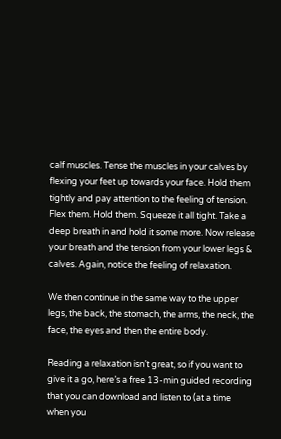calf muscles. Tense the muscles in your calves by flexing your feet up towards your face. Hold them tightly and pay attention to the feeling of tension. Flex them. Hold them. Squeeze it all tight. Take a deep breath in and hold it some more. Now release your breath and the tension from your lower legs & calves. Again, notice the feeling of relaxation.

We then continue in the same way to the upper legs, the back, the stomach, the arms, the neck, the face, the eyes and then the entire body.

Reading a relaxation isn’t great, so if you want to give it a go, here’s a free 13-min guided recording that you can download and listen to (at a time when you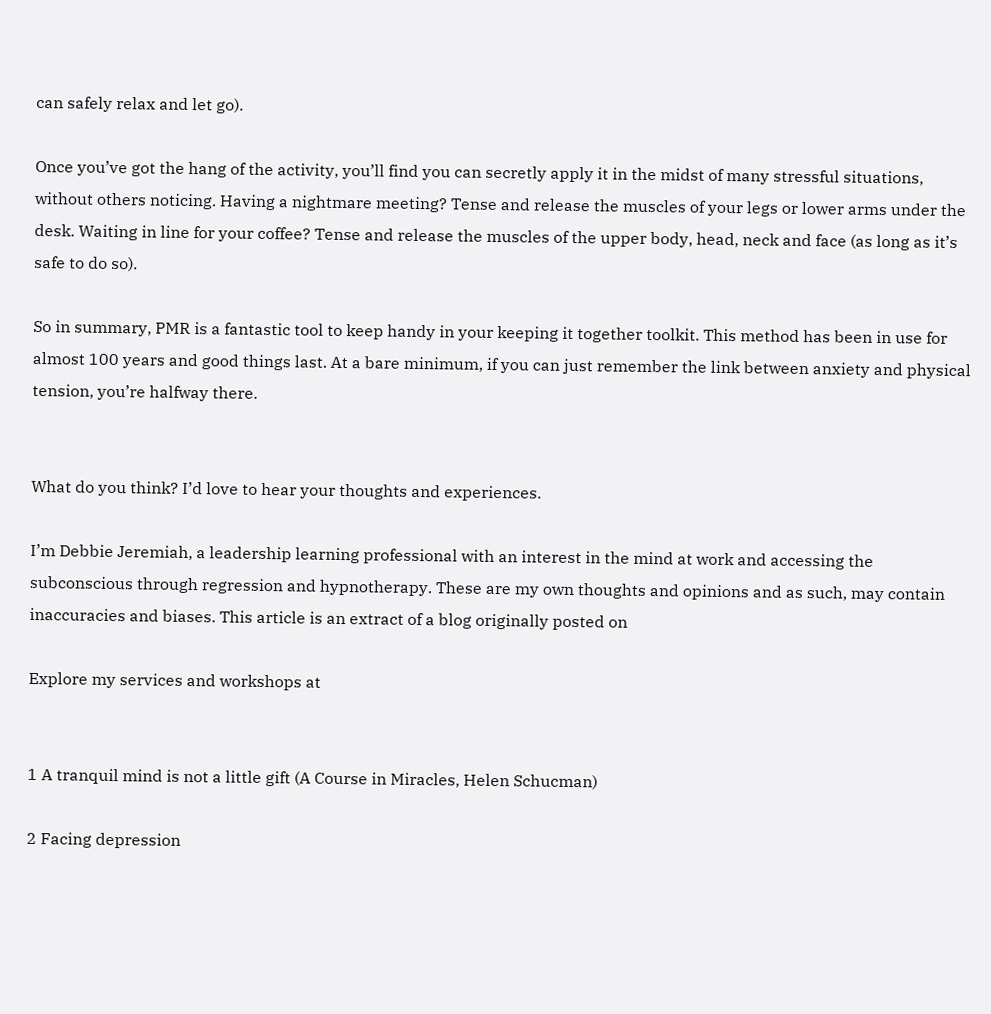can safely relax and let go).

Once you’ve got the hang of the activity, you’ll find you can secretly apply it in the midst of many stressful situations, without others noticing. Having a nightmare meeting? Tense and release the muscles of your legs or lower arms under the desk. Waiting in line for your coffee? Tense and release the muscles of the upper body, head, neck and face (as long as it’s safe to do so).

So in summary, PMR is a fantastic tool to keep handy in your keeping it together toolkit. This method has been in use for almost 100 years and good things last. At a bare minimum, if you can just remember the link between anxiety and physical tension, you’re halfway there.


What do you think? I’d love to hear your thoughts and experiences.

I’m Debbie Jeremiah, a leadership learning professional with an interest in the mind at work and accessing the subconscious through regression and hypnotherapy. These are my own thoughts and opinions and as such, may contain inaccuracies and biases. This article is an extract of a blog originally posted on

Explore my services and workshops at


1 A tranquil mind is not a little gift (A Course in Miracles, Helen Schucman)

2 Facing depression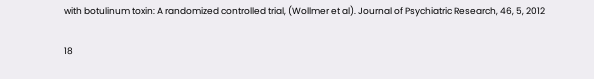with botulinum toxin: A randomized controlled trial, (Wollmer et al). Journal of Psychiatric Research, 46, 5, 2012

18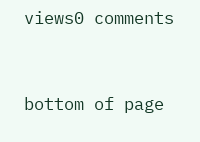views0 comments


bottom of page